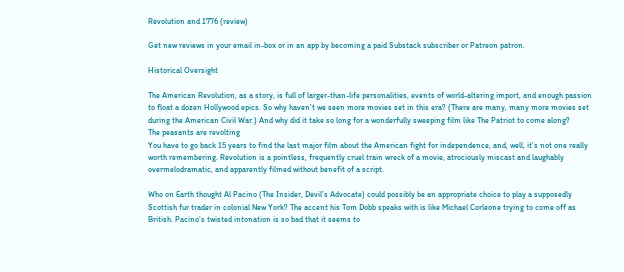Revolution and 1776 (review)

Get new reviews in your email in-box or in an app by becoming a paid Substack subscriber or Patreon patron.

Historical Oversight

The American Revolution, as a story, is full of larger-than-life personalities, events of world-altering import, and enough passion to float a dozen Hollywood epics. So why haven’t we seen more movies set in this era? (There are many, many more movies set during the American Civil War.) And why did it take so long for a wonderfully sweeping film like The Patriot to come along?
The peasants are revolting
You have to go back 15 years to find the last major film about the American fight for independence, and, well, it’s not one really worth remembering. Revolution is a pointless, frequently cruel train wreck of a movie, atrociously miscast and laughably overmelodramatic, and apparently filmed without benefit of a script.

Who on Earth thought Al Pacino (The Insider, Devil’s Advocate) could possibly be an appropriate choice to play a supposedly Scottish fur trader in colonial New York? The accent his Tom Dobb speaks with is like Michael Corleone trying to come off as British. Pacino’s twisted intonation is so bad that it seems to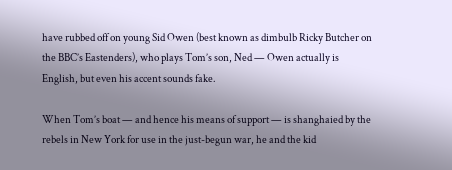have rubbed off on young Sid Owen (best known as dimbulb Ricky Butcher on the BBC’s Eastenders), who plays Tom’s son, Ned — Owen actually is English, but even his accent sounds fake.

When Tom’s boat — and hence his means of support — is shanghaied by the rebels in New York for use in the just-begun war, he and the kid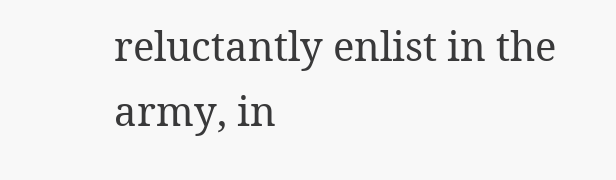reluctantly enlist in the army, in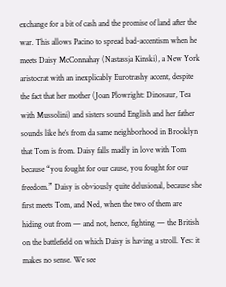exchange for a bit of cash and the promise of land after the war. This allows Pacino to spread bad-accentism when he meets Daisy McConnahay (Nastassja Kinski), a New York aristocrat with an inexplicably Eurotrashy accent, despite the fact that her mother (Joan Plowright: Dinosaur, Tea with Mussolini) and sisters sound English and her father sounds like he’s from da same neighborhood in Brooklyn that Tom is from. Daisy falls madly in love with Tom because “you fought for our cause, you fought for our freedom.” Daisy is obviously quite delusional, because she first meets Tom, and Ned, when the two of them are hiding out from — and not, hence, fighting — the British on the battlefield on which Daisy is having a stroll. Yes: it makes no sense. We see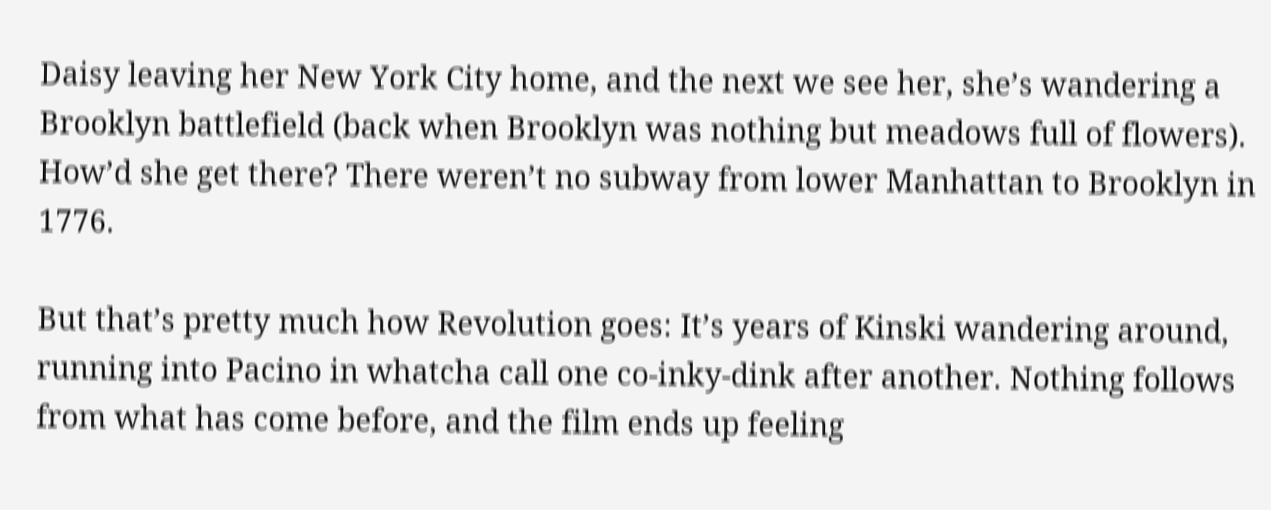Daisy leaving her New York City home, and the next we see her, she’s wandering a Brooklyn battlefield (back when Brooklyn was nothing but meadows full of flowers). How’d she get there? There weren’t no subway from lower Manhattan to Brooklyn in 1776.

But that’s pretty much how Revolution goes: It’s years of Kinski wandering around, running into Pacino in whatcha call one co-inky-dink after another. Nothing follows from what has come before, and the film ends up feeling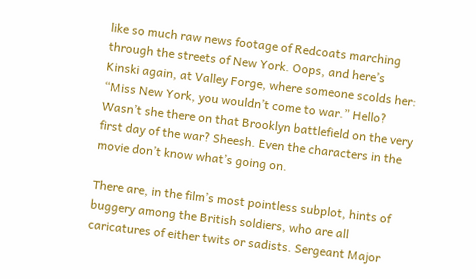like so much raw news footage of Redcoats marching through the streets of New York. Oops, and here’s Kinski again, at Valley Forge, where someone scolds her: “Miss New York, you wouldn’t come to war.” Hello? Wasn’t she there on that Brooklyn battlefield on the very first day of the war? Sheesh. Even the characters in the movie don’t know what’s going on.

There are, in the film’s most pointless subplot, hints of buggery among the British soldiers, who are all caricatures of either twits or sadists. Sergeant Major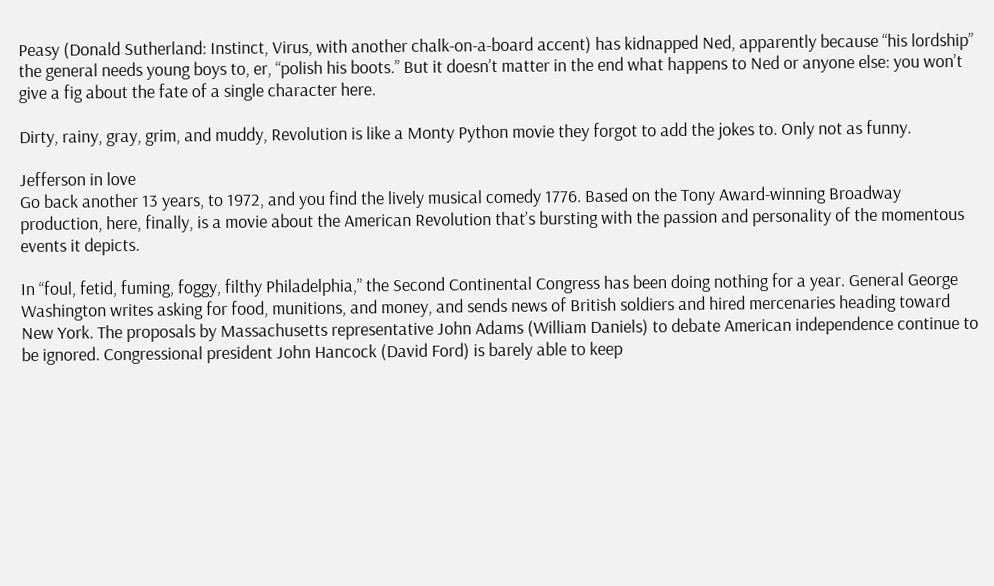Peasy (Donald Sutherland: Instinct, Virus, with another chalk-on-a-board accent) has kidnapped Ned, apparently because “his lordship” the general needs young boys to, er, “polish his boots.” But it doesn’t matter in the end what happens to Ned or anyone else: you won’t give a fig about the fate of a single character here.

Dirty, rainy, gray, grim, and muddy, Revolution is like a Monty Python movie they forgot to add the jokes to. Only not as funny.

Jefferson in love
Go back another 13 years, to 1972, and you find the lively musical comedy 1776. Based on the Tony Award-winning Broadway production, here, finally, is a movie about the American Revolution that’s bursting with the passion and personality of the momentous events it depicts.

In “foul, fetid, fuming, foggy, filthy Philadelphia,” the Second Continental Congress has been doing nothing for a year. General George Washington writes asking for food, munitions, and money, and sends news of British soldiers and hired mercenaries heading toward New York. The proposals by Massachusetts representative John Adams (William Daniels) to debate American independence continue to be ignored. Congressional president John Hancock (David Ford) is barely able to keep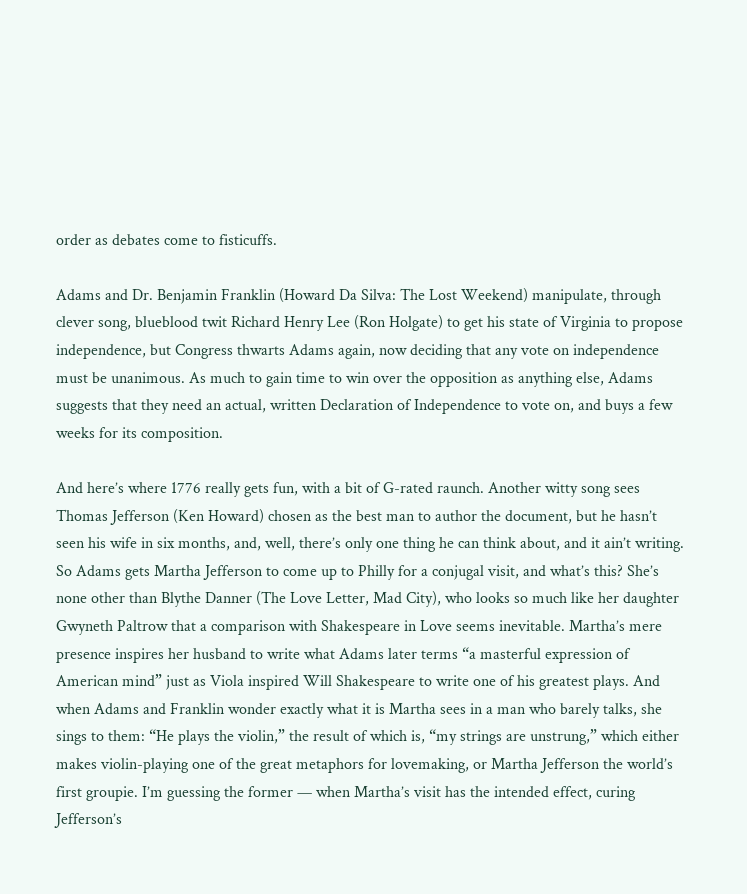order as debates come to fisticuffs.

Adams and Dr. Benjamin Franklin (Howard Da Silva: The Lost Weekend) manipulate, through clever song, blueblood twit Richard Henry Lee (Ron Holgate) to get his state of Virginia to propose independence, but Congress thwarts Adams again, now deciding that any vote on independence must be unanimous. As much to gain time to win over the opposition as anything else, Adams suggests that they need an actual, written Declaration of Independence to vote on, and buys a few weeks for its composition.

And here’s where 1776 really gets fun, with a bit of G-rated raunch. Another witty song sees Thomas Jefferson (Ken Howard) chosen as the best man to author the document, but he hasn’t seen his wife in six months, and, well, there’s only one thing he can think about, and it ain’t writing. So Adams gets Martha Jefferson to come up to Philly for a conjugal visit, and what’s this? She’s none other than Blythe Danner (The Love Letter, Mad City), who looks so much like her daughter Gwyneth Paltrow that a comparison with Shakespeare in Love seems inevitable. Martha’s mere presence inspires her husband to write what Adams later terms “a masterful expression of American mind” just as Viola inspired Will Shakespeare to write one of his greatest plays. And when Adams and Franklin wonder exactly what it is Martha sees in a man who barely talks, she sings to them: “He plays the violin,” the result of which is, “my strings are unstrung,” which either makes violin-playing one of the great metaphors for lovemaking, or Martha Jefferson the world’s first groupie. I’m guessing the former — when Martha’s visit has the intended effect, curing Jefferson’s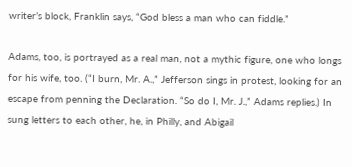writer’s block, Franklin says, “God bless a man who can fiddle.”

Adams, too, is portrayed as a real man, not a mythic figure, one who longs for his wife, too. (“I burn, Mr. A.,” Jefferson sings in protest, looking for an escape from penning the Declaration. “So do I, Mr. J.,” Adams replies.) In sung letters to each other, he, in Philly, and Abigail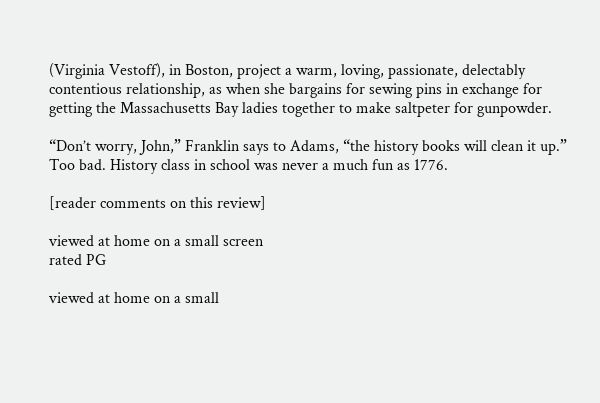(Virginia Vestoff), in Boston, project a warm, loving, passionate, delectably contentious relationship, as when she bargains for sewing pins in exchange for getting the Massachusetts Bay ladies together to make saltpeter for gunpowder.

“Don’t worry, John,” Franklin says to Adams, “the history books will clean it up.” Too bad. History class in school was never a much fun as 1776.

[reader comments on this review]

viewed at home on a small screen
rated PG

viewed at home on a small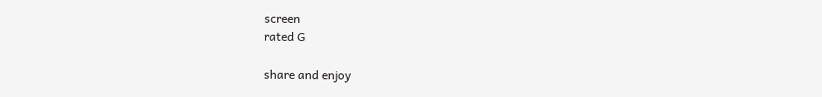screen
rated G

share and enjoy